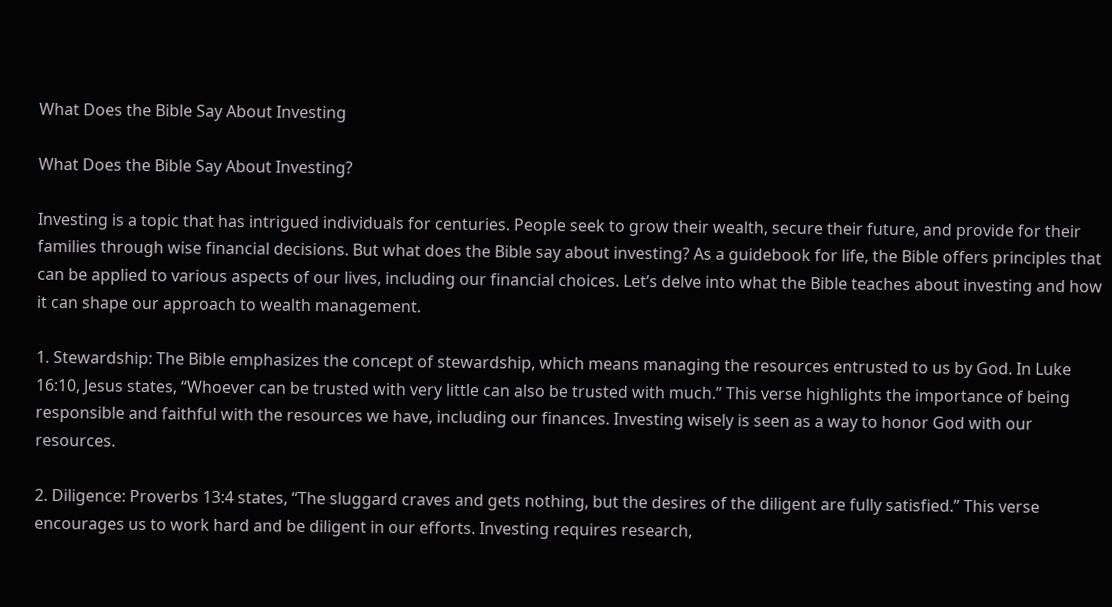What Does the Bible Say About Investing

What Does the Bible Say About Investing?

Investing is a topic that has intrigued individuals for centuries. People seek to grow their wealth, secure their future, and provide for their families through wise financial decisions. But what does the Bible say about investing? As a guidebook for life, the Bible offers principles that can be applied to various aspects of our lives, including our financial choices. Let’s delve into what the Bible teaches about investing and how it can shape our approach to wealth management.

1. Stewardship: The Bible emphasizes the concept of stewardship, which means managing the resources entrusted to us by God. In Luke 16:10, Jesus states, “Whoever can be trusted with very little can also be trusted with much.” This verse highlights the importance of being responsible and faithful with the resources we have, including our finances. Investing wisely is seen as a way to honor God with our resources.

2. Diligence: Proverbs 13:4 states, “The sluggard craves and gets nothing, but the desires of the diligent are fully satisfied.” This verse encourages us to work hard and be diligent in our efforts. Investing requires research,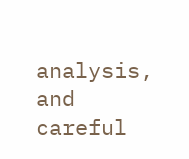analysis, and careful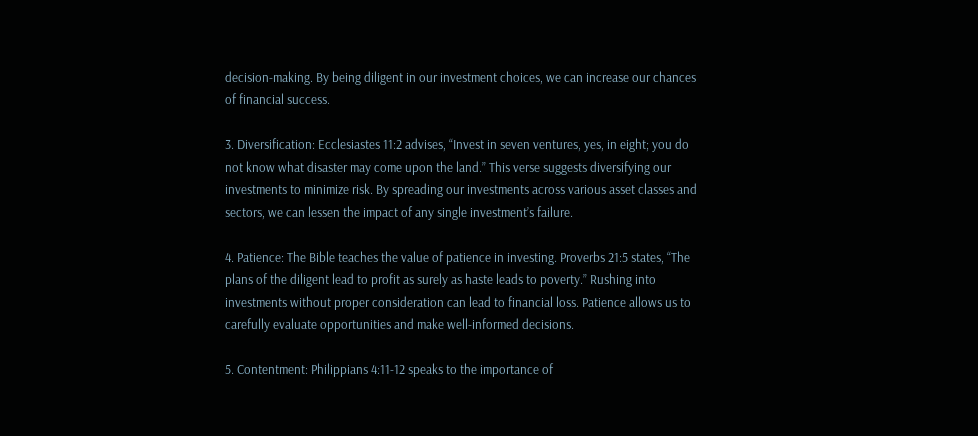decision-making. By being diligent in our investment choices, we can increase our chances of financial success.

3. Diversification: Ecclesiastes 11:2 advises, “Invest in seven ventures, yes, in eight; you do not know what disaster may come upon the land.” This verse suggests diversifying our investments to minimize risk. By spreading our investments across various asset classes and sectors, we can lessen the impact of any single investment’s failure.

4. Patience: The Bible teaches the value of patience in investing. Proverbs 21:5 states, “The plans of the diligent lead to profit as surely as haste leads to poverty.” Rushing into investments without proper consideration can lead to financial loss. Patience allows us to carefully evaluate opportunities and make well-informed decisions.

5. Contentment: Philippians 4:11-12 speaks to the importance of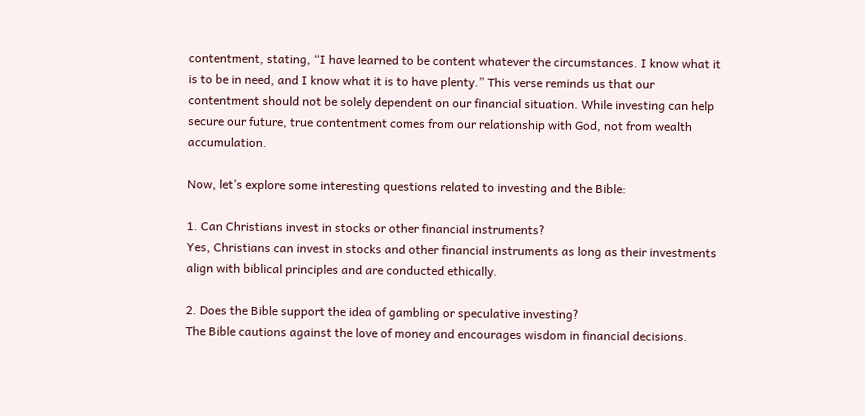contentment, stating, “I have learned to be content whatever the circumstances. I know what it is to be in need, and I know what it is to have plenty.” This verse reminds us that our contentment should not be solely dependent on our financial situation. While investing can help secure our future, true contentment comes from our relationship with God, not from wealth accumulation.

Now, let’s explore some interesting questions related to investing and the Bible:

1. Can Christians invest in stocks or other financial instruments?
Yes, Christians can invest in stocks and other financial instruments as long as their investments align with biblical principles and are conducted ethically.

2. Does the Bible support the idea of gambling or speculative investing?
The Bible cautions against the love of money and encourages wisdom in financial decisions.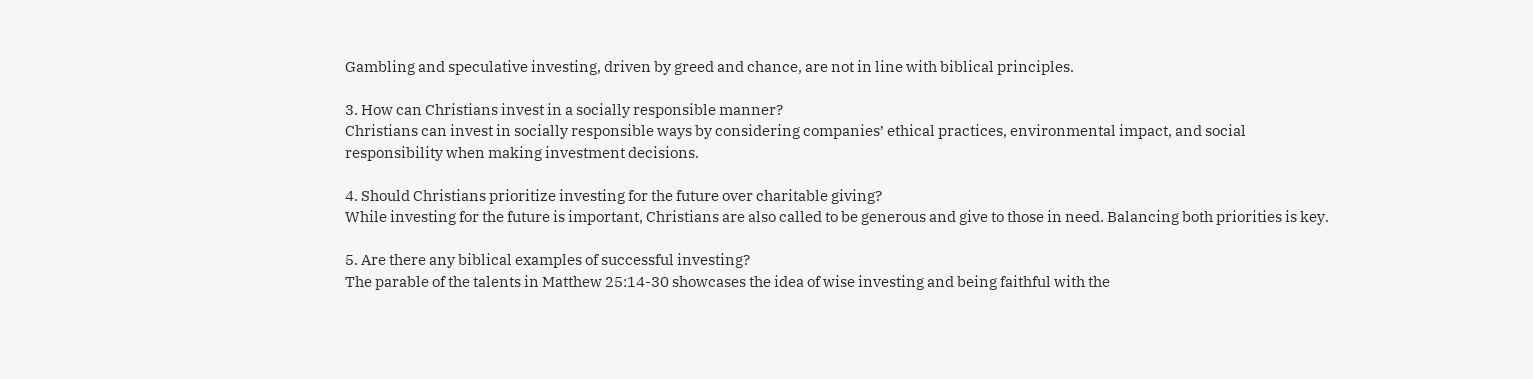Gambling and speculative investing, driven by greed and chance, are not in line with biblical principles.

3. How can Christians invest in a socially responsible manner?
Christians can invest in socially responsible ways by considering companies’ ethical practices, environmental impact, and social responsibility when making investment decisions.

4. Should Christians prioritize investing for the future over charitable giving?
While investing for the future is important, Christians are also called to be generous and give to those in need. Balancing both priorities is key.

5. Are there any biblical examples of successful investing?
The parable of the talents in Matthew 25:14-30 showcases the idea of wise investing and being faithful with the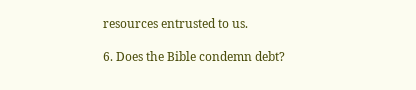resources entrusted to us.

6. Does the Bible condemn debt?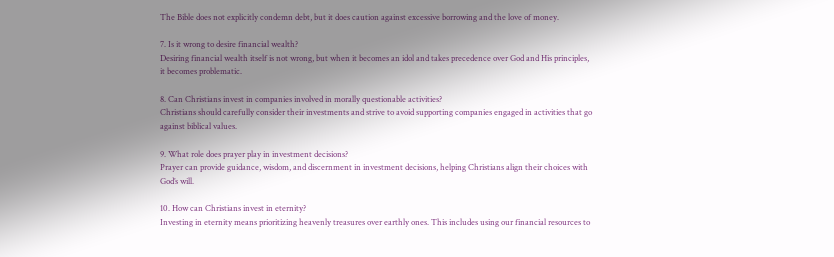The Bible does not explicitly condemn debt, but it does caution against excessive borrowing and the love of money.

7. Is it wrong to desire financial wealth?
Desiring financial wealth itself is not wrong, but when it becomes an idol and takes precedence over God and His principles, it becomes problematic.

8. Can Christians invest in companies involved in morally questionable activities?
Christians should carefully consider their investments and strive to avoid supporting companies engaged in activities that go against biblical values.

9. What role does prayer play in investment decisions?
Prayer can provide guidance, wisdom, and discernment in investment decisions, helping Christians align their choices with God’s will.

10. How can Christians invest in eternity?
Investing in eternity means prioritizing heavenly treasures over earthly ones. This includes using our financial resources to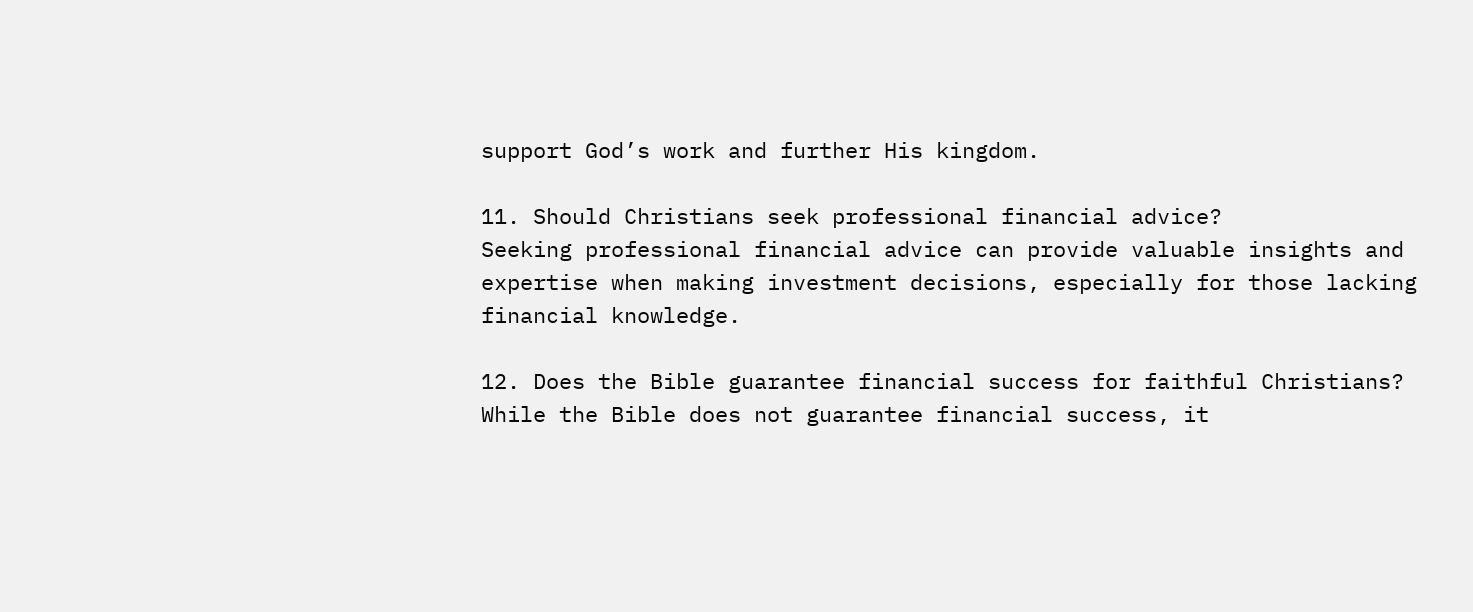support God’s work and further His kingdom.

11. Should Christians seek professional financial advice?
Seeking professional financial advice can provide valuable insights and expertise when making investment decisions, especially for those lacking financial knowledge.

12. Does the Bible guarantee financial success for faithful Christians?
While the Bible does not guarantee financial success, it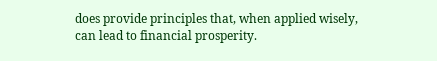does provide principles that, when applied wisely, can lead to financial prosperity.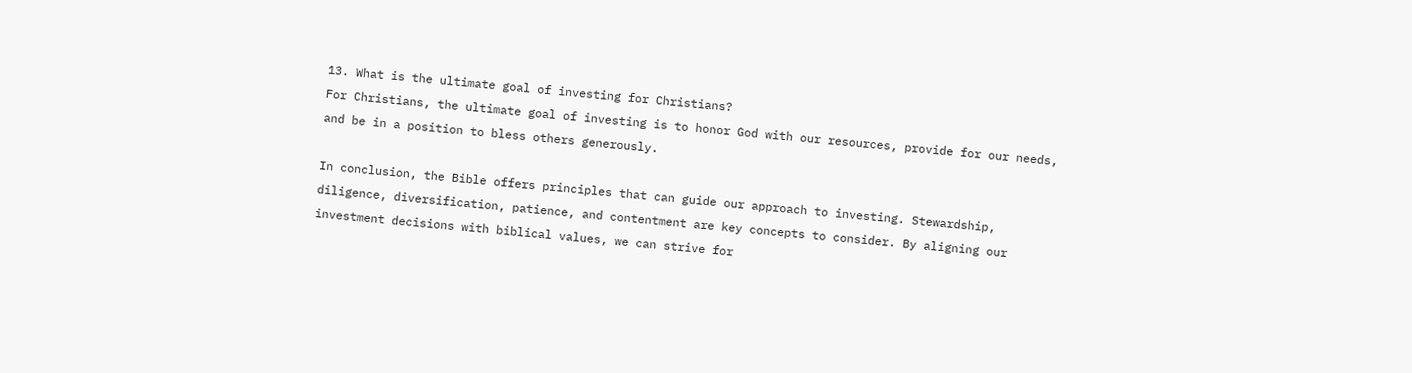13. What is the ultimate goal of investing for Christians?
For Christians, the ultimate goal of investing is to honor God with our resources, provide for our needs, and be in a position to bless others generously.

In conclusion, the Bible offers principles that can guide our approach to investing. Stewardship, diligence, diversification, patience, and contentment are key concepts to consider. By aligning our investment decisions with biblical values, we can strive for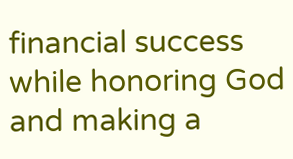financial success while honoring God and making a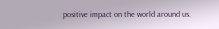positive impact on the world around us.